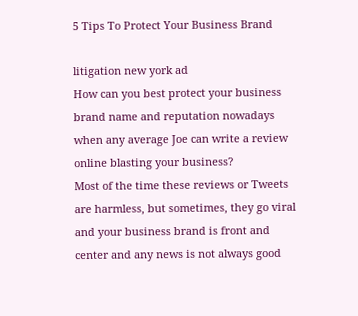5 Tips To Protect Your Business Brand

litigation new york ad
How can you best protect your business brand name and reputation nowadays when any average Joe can write a review online blasting your business?
Most of the time these reviews or Tweets are harmless, but sometimes, they go viral and your business brand is front and center and any news is not always good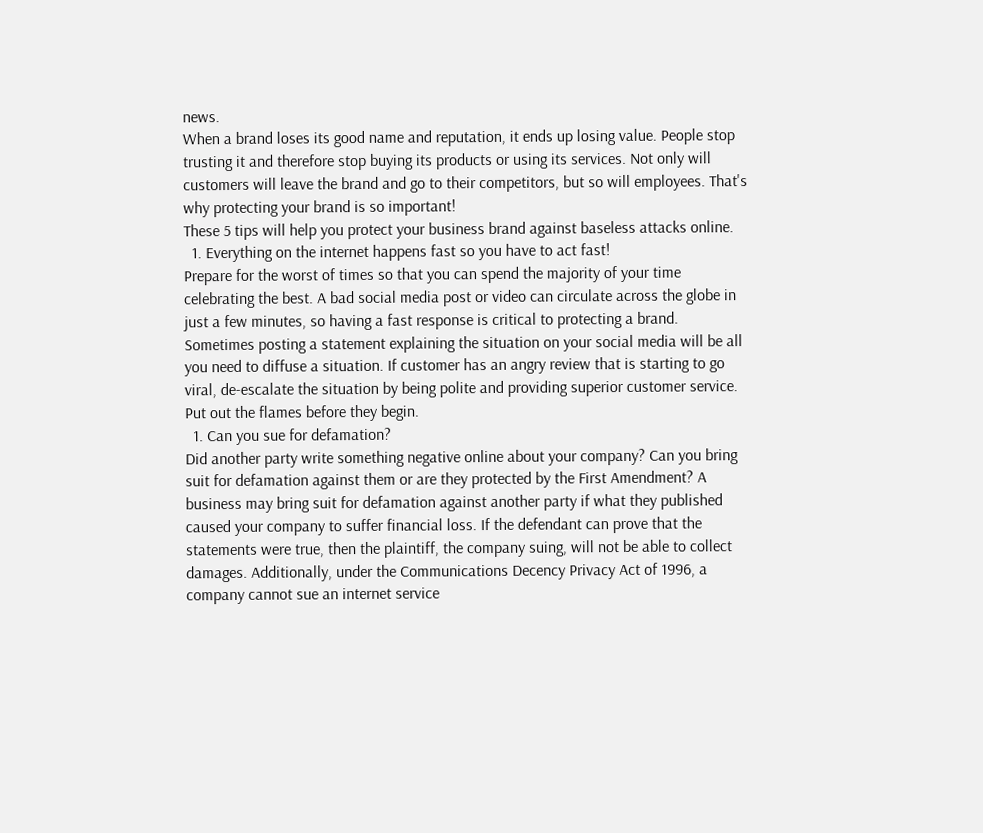news.
When a brand loses its good name and reputation, it ends up losing value. People stop trusting it and therefore stop buying its products or using its services. Not only will customers will leave the brand and go to their competitors, but so will employees. That's why protecting your brand is so important!
These 5 tips will help you protect your business brand against baseless attacks online.
  1. Everything on the internet happens fast so you have to act fast!
Prepare for the worst of times so that you can spend the majority of your time celebrating the best. A bad social media post or video can circulate across the globe in just a few minutes, so having a fast response is critical to protecting a brand. Sometimes posting a statement explaining the situation on your social media will be all you need to diffuse a situation. If customer has an angry review that is starting to go viral, de-escalate the situation by being polite and providing superior customer service. Put out the flames before they begin.
  1. Can you sue for defamation?
Did another party write something negative online about your company? Can you bring suit for defamation against them or are they protected by the First Amendment? A business may bring suit for defamation against another party if what they published caused your company to suffer financial loss. If the defendant can prove that the statements were true, then the plaintiff, the company suing, will not be able to collect damages. Additionally, under the Communications Decency Privacy Act of 1996, a company cannot sue an internet service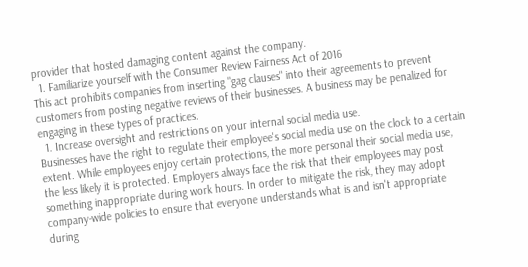provider that hosted damaging content against the company.
  1. Familiarize yourself with the Consumer Review Fairness Act of 2016
This act prohibits companies from inserting "gag clauses" into their agreements to prevent customers from posting negative reviews of their businesses. A business may be penalized for engaging in these types of practices.
  1. Increase oversight and restrictions on your internal social media use.
Businesses have the right to regulate their employee's social media use on the clock to a certain extent. While employees enjoy certain protections, the more personal their social media use, the less likely it is protected. Employers always face the risk that their employees may post something inappropriate during work hours. In order to mitigate the risk, they may adopt company-wide policies to ensure that everyone understands what is and isn't appropriate during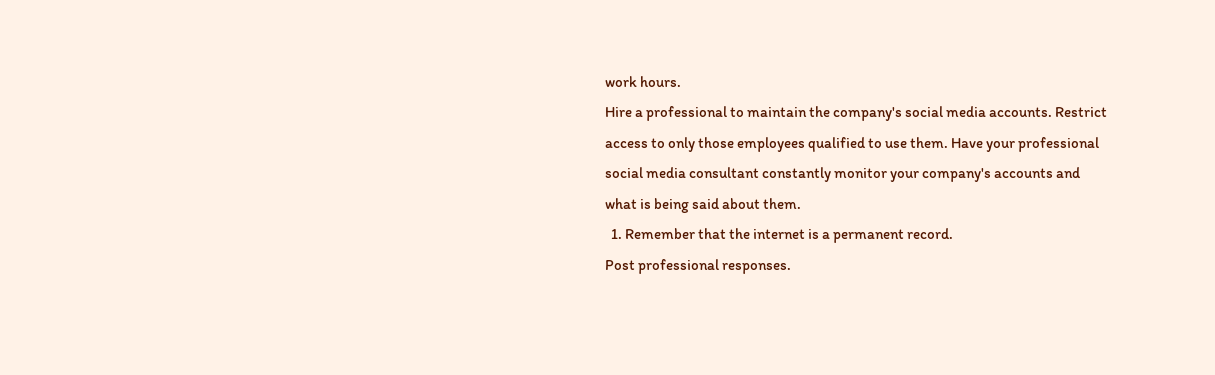work hours.
Hire a professional to maintain the company's social media accounts. Restrict access to only those employees qualified to use them. Have your professional social media consultant constantly monitor your company's accounts and what is being said about them.
  1. Remember that the internet is a permanent record.
Post professional responses.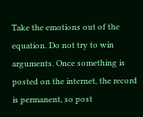Take the emotions out of the equation. Do not try to win arguments. Once something is posted on the internet, the record is permanent, so post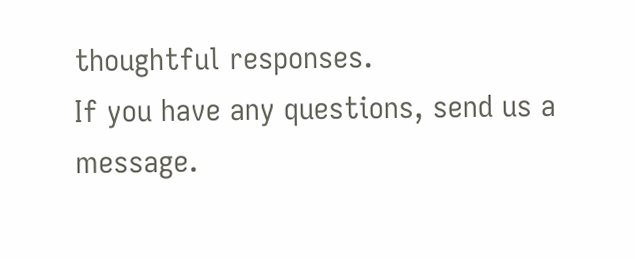thoughtful responses.
If you have any questions, send us a message.